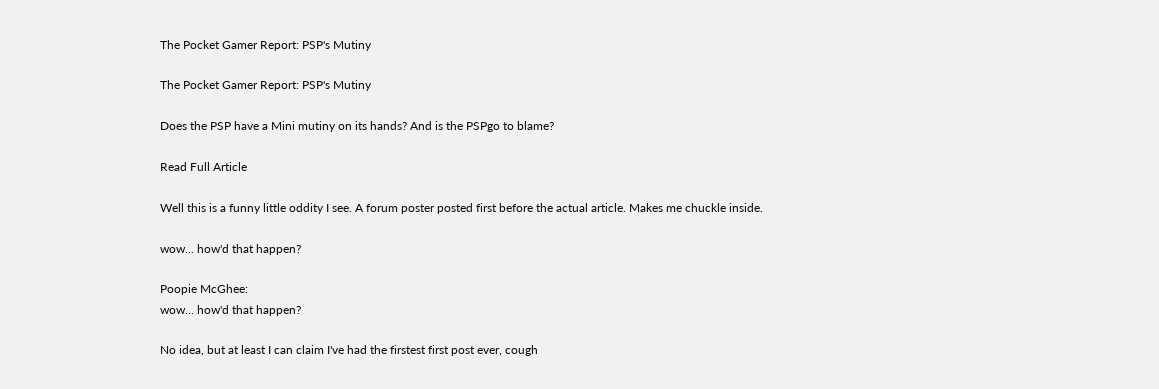The Pocket Gamer Report: PSP's Mutiny

The Pocket Gamer Report: PSP's Mutiny

Does the PSP have a Mini mutiny on its hands? And is the PSPgo to blame?

Read Full Article

Well this is a funny little oddity I see. A forum poster posted first before the actual article. Makes me chuckle inside.

wow... how'd that happen?

Poopie McGhee:
wow... how'd that happen?

No idea, but at least I can claim I've had the firstest first post ever, cough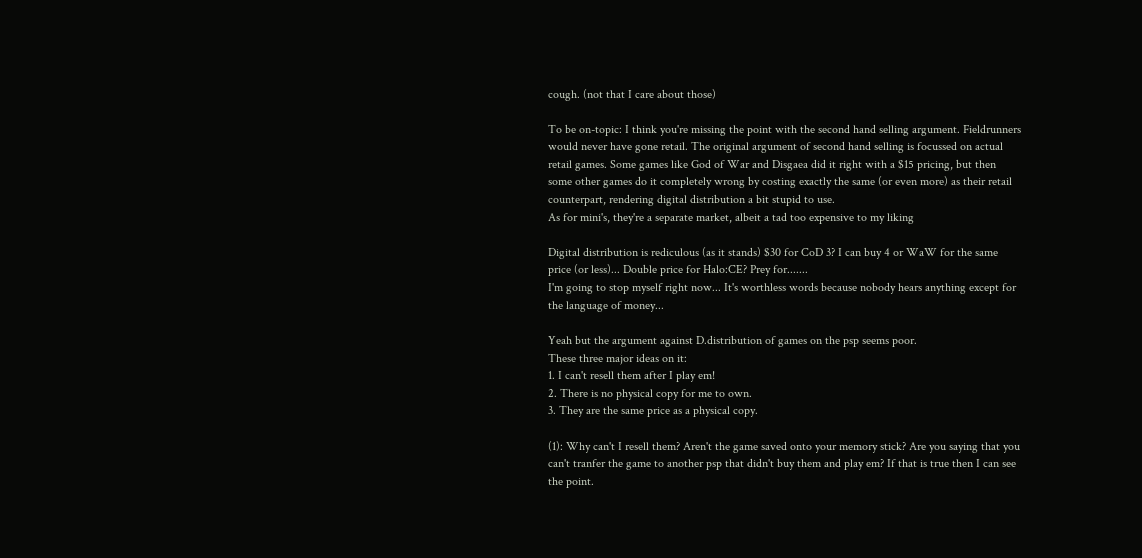cough. (not that I care about those)

To be on-topic: I think you're missing the point with the second hand selling argument. Fieldrunners would never have gone retail. The original argument of second hand selling is focussed on actual retail games. Some games like God of War and Disgaea did it right with a $15 pricing, but then some other games do it completely wrong by costing exactly the same (or even more) as their retail counterpart, rendering digital distribution a bit stupid to use.
As for mini's, they're a separate market, albeit a tad too expensive to my liking

Digital distribution is rediculous (as it stands) $30 for CoD 3? I can buy 4 or WaW for the same price (or less)... Double price for Halo:CE? Prey for.......
I'm going to stop myself right now... It's worthless words because nobody hears anything except for the language of money...

Yeah but the argument against D.distribution of games on the psp seems poor.
These three major ideas on it:
1. I can't resell them after I play em!
2. There is no physical copy for me to own.
3. They are the same price as a physical copy.

(1): Why can't I resell them? Aren't the game saved onto your memory stick? Are you saying that you can't tranfer the game to another psp that didn't buy them and play em? If that is true then I can see the point.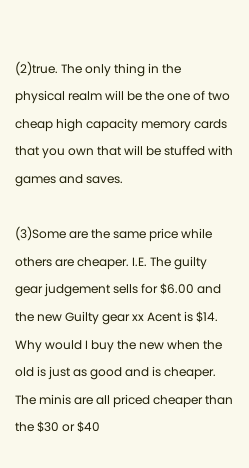(2)true. The only thing in the physical realm will be the one of two cheap high capacity memory cards that you own that will be stuffed with games and saves.

(3)Some are the same price while others are cheaper. I.E. The guilty gear judgement sells for $6.00 and the new Guilty gear xx Acent is $14. Why would I buy the new when the old is just as good and is cheaper. The minis are all priced cheaper than the $30 or $40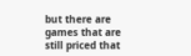but there are games that are still priced that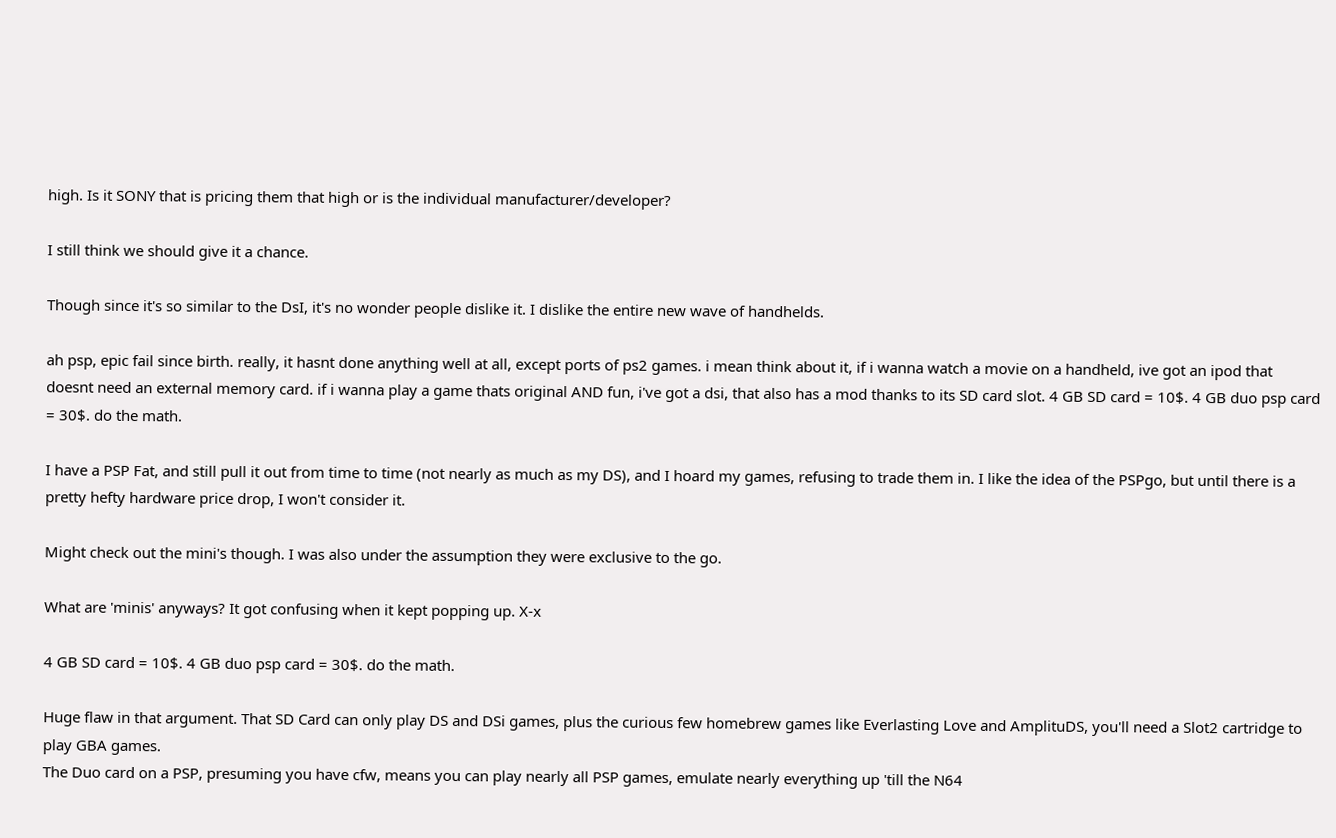high. Is it SONY that is pricing them that high or is the individual manufacturer/developer?

I still think we should give it a chance.

Though since it's so similar to the DsI, it's no wonder people dislike it. I dislike the entire new wave of handhelds.

ah psp, epic fail since birth. really, it hasnt done anything well at all, except ports of ps2 games. i mean think about it, if i wanna watch a movie on a handheld, ive got an ipod that doesnt need an external memory card. if i wanna play a game thats original AND fun, i've got a dsi, that also has a mod thanks to its SD card slot. 4 GB SD card = 10$. 4 GB duo psp card = 30$. do the math.

I have a PSP Fat, and still pull it out from time to time (not nearly as much as my DS), and I hoard my games, refusing to trade them in. I like the idea of the PSPgo, but until there is a pretty hefty hardware price drop, I won't consider it.

Might check out the mini's though. I was also under the assumption they were exclusive to the go.

What are 'minis' anyways? It got confusing when it kept popping up. X-x

4 GB SD card = 10$. 4 GB duo psp card = 30$. do the math.

Huge flaw in that argument. That SD Card can only play DS and DSi games, plus the curious few homebrew games like Everlasting Love and AmplituDS, you'll need a Slot2 cartridge to play GBA games.
The Duo card on a PSP, presuming you have cfw, means you can play nearly all PSP games, emulate nearly everything up 'till the N64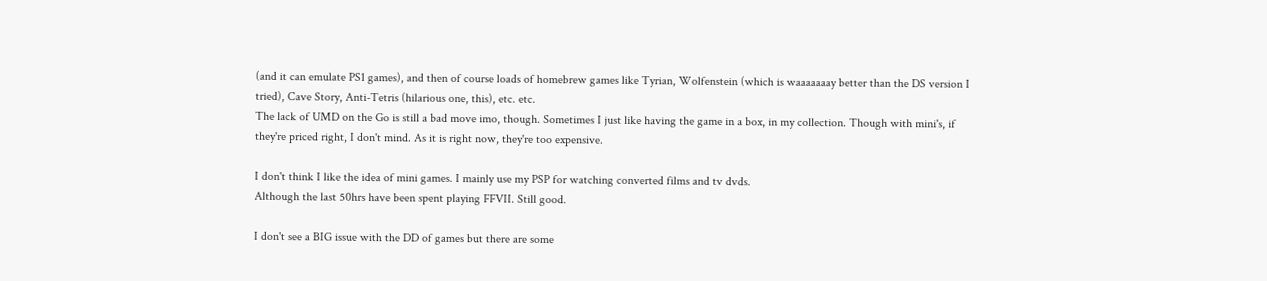(and it can emulate PS1 games), and then of course loads of homebrew games like Tyrian, Wolfenstein (which is waaaaaaay better than the DS version I tried), Cave Story, Anti-Tetris (hilarious one, this), etc. etc.
The lack of UMD on the Go is still a bad move imo, though. Sometimes I just like having the game in a box, in my collection. Though with mini's, if they're priced right, I don't mind. As it is right now, they're too expensive.

I don't think I like the idea of mini games. I mainly use my PSP for watching converted films and tv dvds.
Although the last 50hrs have been spent playing FFVII. Still good.

I don't see a BIG issue with the DD of games but there are some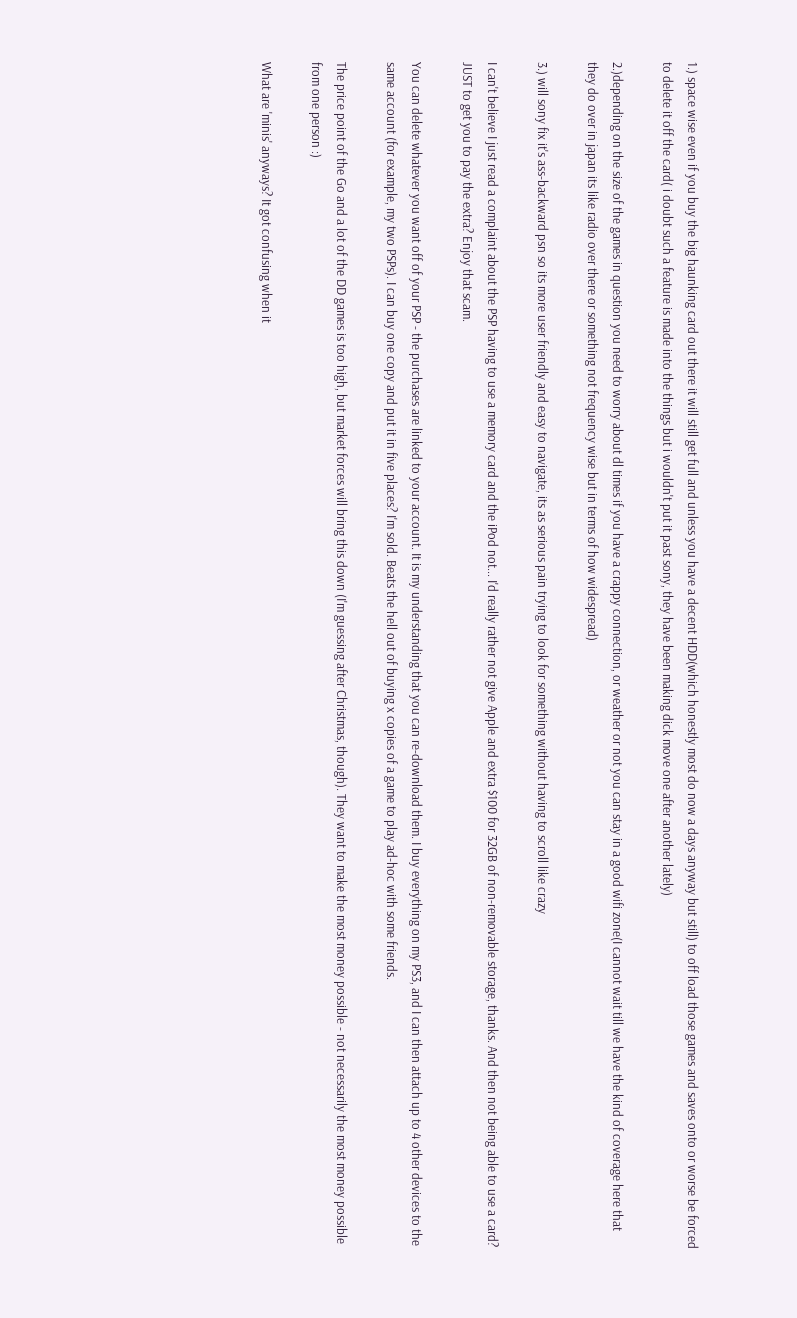1.) space wise even if you buy the big haunking card out there it will still get full and unless you have a decent HDD(which honestly most do now a days anyway but still) to off load those games and saves onto or worse be forced to delete it off the card( i doubt such a feature is made into the things but i wouldn't put it past sony, they have been making dick move one after another lately)

2.)depending on the size of the games in question you need to worry about dl times if you have a crappy connection, or weather or not you can stay in a good wifi zone(I cannot wait till we have the kind of coverage here that they do over in japan its like radio over there or something not frequency wise but in terms of how widespread)

3.) will sony fix it's ass-backward psn so its more user friendly and easy to navigate, its as serious pain trying to look for something without having to scroll like crazy

I can't believe I just read a complaint about the PSP having to use a memory card and the iPod not... I'd really rather not give Apple and extra $100 for 32GB of non-removable storage, thanks. And then not being able to use a card? JUST to get you to pay the extra? Enjoy that scam.

You can delete whatever you want off of your PSP - the purchases are linked to your account. It is my understanding that you can re-download them. I buy everything on my PS3, and I can then attach up to 4 other devices to the same account (for example, my two PSPs). I can buy one copy and put it in five places? I'm sold. Beats the hell out of buying x copies of a game to play ad-hoc with some friends.

The price point of the Go and a lot of the DD games is too high, but market forces will bring this down (I'm guessing after Christmas, though). They want to make the most money possible - not necessarily the most money possible from one person :)

What are 'minis' anyways? It got confusing when it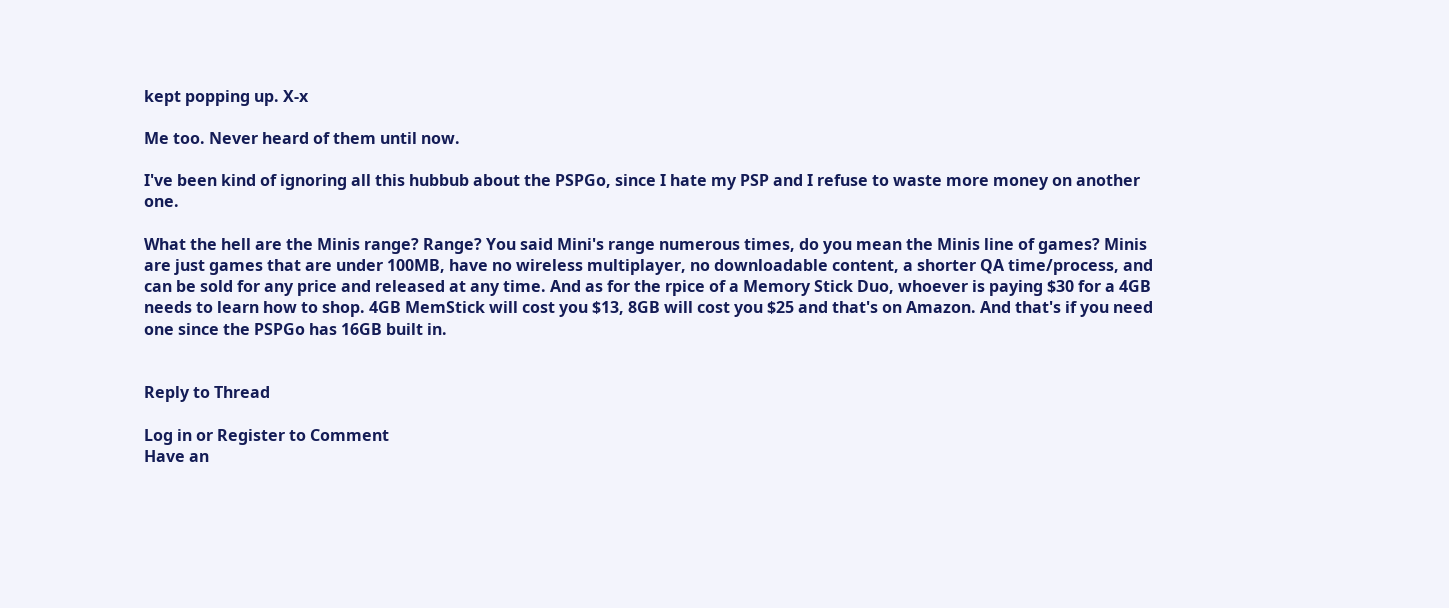kept popping up. X-x

Me too. Never heard of them until now.

I've been kind of ignoring all this hubbub about the PSPGo, since I hate my PSP and I refuse to waste more money on another one.

What the hell are the Minis range? Range? You said Mini's range numerous times, do you mean the Minis line of games? Minis are just games that are under 100MB, have no wireless multiplayer, no downloadable content, a shorter QA time/process, and can be sold for any price and released at any time. And as for the rpice of a Memory Stick Duo, whoever is paying $30 for a 4GB needs to learn how to shop. 4GB MemStick will cost you $13, 8GB will cost you $25 and that's on Amazon. And that's if you need one since the PSPGo has 16GB built in.


Reply to Thread

Log in or Register to Comment
Have an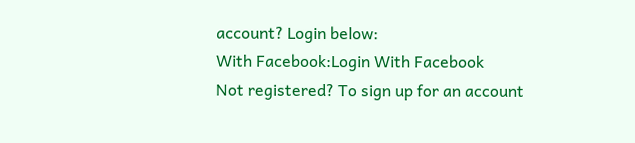account? Login below:
With Facebook:Login With Facebook
Not registered? To sign up for an account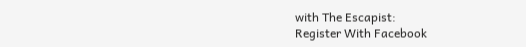with The Escapist:
Register With Facebook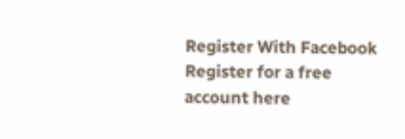Register With Facebook
Register for a free account here